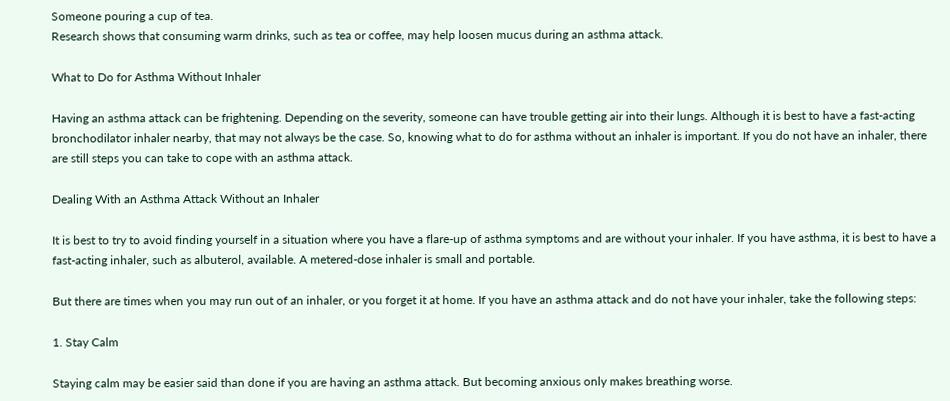Someone pouring a cup of tea.
Research shows that consuming warm drinks, such as tea or coffee, may help loosen mucus during an asthma attack.

What to Do for Asthma Without Inhaler

Having an asthma attack can be frightening. Depending on the severity, someone can have trouble getting air into their lungs. Although it is best to have a fast-acting bronchodilator inhaler nearby, that may not always be the case. So, knowing what to do for asthma without an inhaler is important. If you do not have an inhaler, there are still steps you can take to cope with an asthma attack.

Dealing With an Asthma Attack Without an Inhaler

It is best to try to avoid finding yourself in a situation where you have a flare-up of asthma symptoms and are without your inhaler. If you have asthma, it is best to have a fast-acting inhaler, such as albuterol, available. A metered-dose inhaler is small and portable.

But there are times when you may run out of an inhaler, or you forget it at home. If you have an asthma attack and do not have your inhaler, take the following steps:

1. Stay Calm

Staying calm may be easier said than done if you are having an asthma attack. But becoming anxious only makes breathing worse.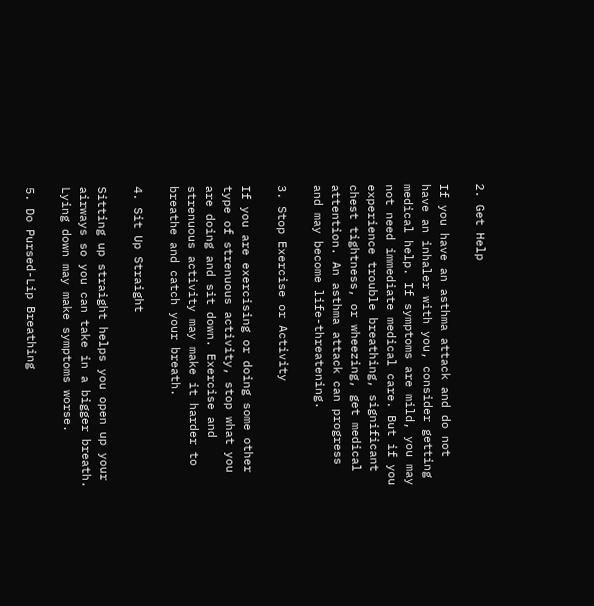2. Get Help

If you have an asthma attack and do not have an inhaler with you, consider getting medical help. If symptoms are mild, you may not need immediate medical care. But if you experience trouble breathing, significant chest tightness, or wheezing, get medical attention. An asthma attack can progress and may become life-threatening.

3. Stop Exercise or Activity

If you are exercising or doing some other type of strenuous activity, stop what you are doing and sit down. Exercise and strenuous activity may make it harder to breathe and catch your breath.

4. Sit Up Straight

Sitting up straight helps you open up your airways so you can take in a bigger breath. Lying down may make symptoms worse.

5. Do Pursed-Lip Breathing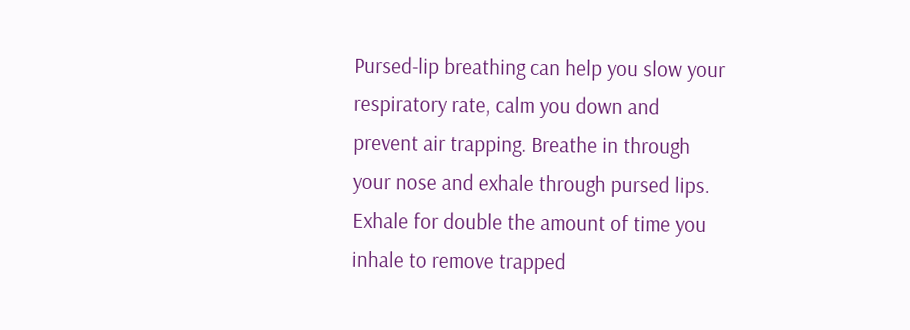Pursed-lip breathing can help you slow your respiratory rate, calm you down and prevent air trapping. Breathe in through your nose and exhale through pursed lips. Exhale for double the amount of time you inhale to remove trapped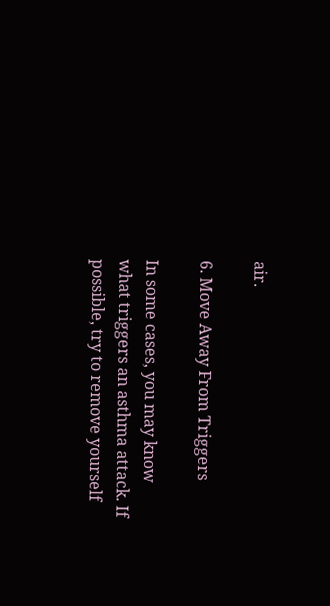air.

6. Move Away From Triggers

In some cases, you may know what triggers an asthma attack. If possible, try to remove yourself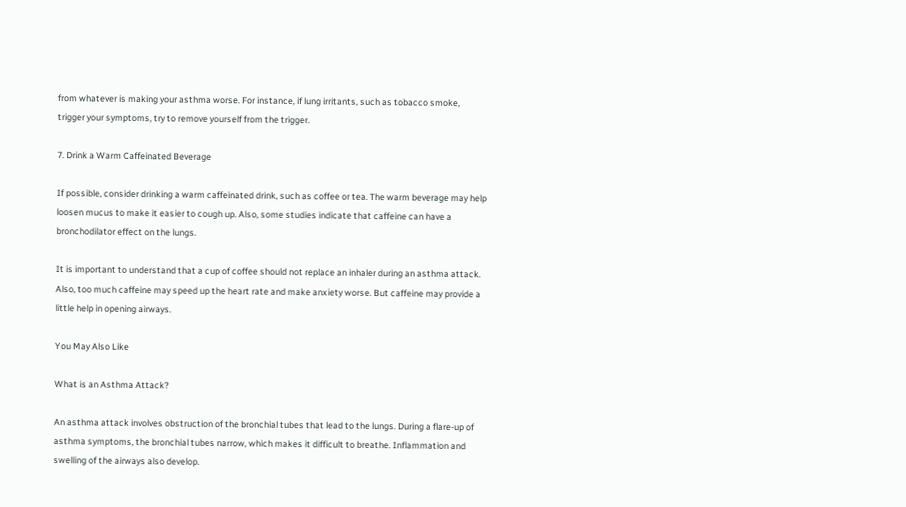from whatever is making your asthma worse. For instance, if lung irritants, such as tobacco smoke, trigger your symptoms, try to remove yourself from the trigger.

7. Drink a Warm Caffeinated Beverage

If possible, consider drinking a warm caffeinated drink, such as coffee or tea. The warm beverage may help loosen mucus to make it easier to cough up. Also, some studies indicate that caffeine can have a bronchodilator effect on the lungs.

It is important to understand that a cup of coffee should not replace an inhaler during an asthma attack. Also, too much caffeine may speed up the heart rate and make anxiety worse. But caffeine may provide a little help in opening airways.

You May Also Like

What is an Asthma Attack?

An asthma attack involves obstruction of the bronchial tubes that lead to the lungs. During a flare-up of asthma symptoms, the bronchial tubes narrow, which makes it difficult to breathe. Inflammation and swelling of the airways also develop.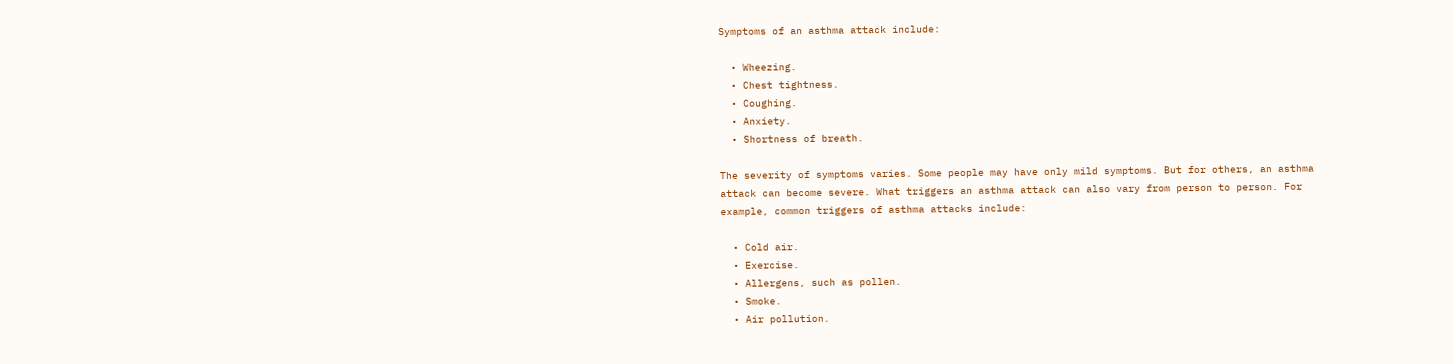Symptoms of an asthma attack include:

  • Wheezing.
  • Chest tightness.
  • Coughing.
  • Anxiety.
  • Shortness of breath.

The severity of symptoms varies. Some people may have only mild symptoms. But for others, an asthma attack can become severe. What triggers an asthma attack can also vary from person to person. For example, common triggers of asthma attacks include:

  • Cold air.
  • Exercise.
  • Allergens, such as pollen.
  • Smoke.
  • Air pollution.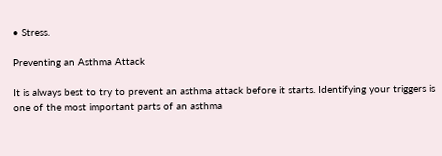• Stress.

Preventing an Asthma Attack

It is always best to try to prevent an asthma attack before it starts. Identifying your triggers is one of the most important parts of an asthma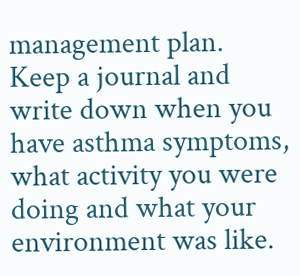management plan. Keep a journal and write down when you have asthma symptoms, what activity you were doing and what your environment was like.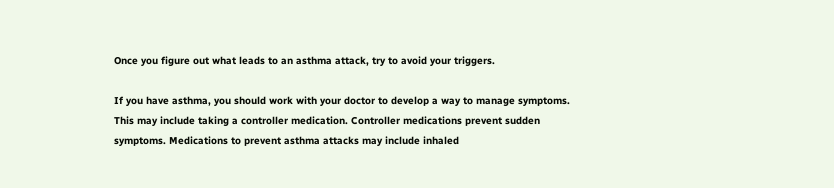Once you figure out what leads to an asthma attack, try to avoid your triggers.

If you have asthma, you should work with your doctor to develop a way to manage symptoms. This may include taking a controller medication. Controller medications prevent sudden symptoms. Medications to prevent asthma attacks may include inhaled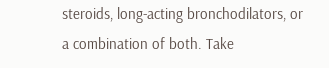steroids, long-acting bronchodilators, or a combination of both. Take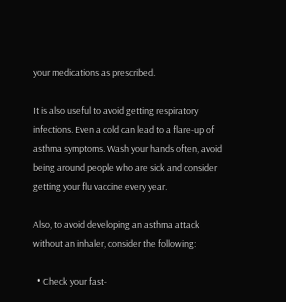your medications as prescribed.

It is also useful to avoid getting respiratory infections. Even a cold can lead to a flare-up of asthma symptoms. Wash your hands often, avoid being around people who are sick and consider getting your flu vaccine every year.

Also, to avoid developing an asthma attack without an inhaler, consider the following:

  • Check your fast-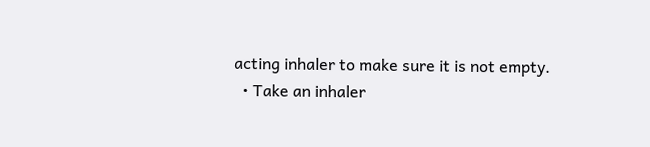acting inhaler to make sure it is not empty.
  • Take an inhaler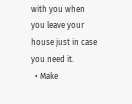with you when you leave your house just in case you need it.
  • Make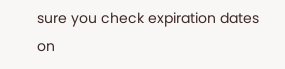sure you check expiration dates on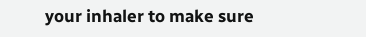your inhaler to make sure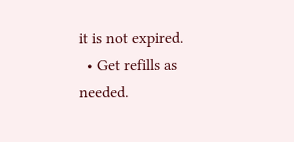it is not expired.
  • Get refills as needed.